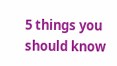5 things you should know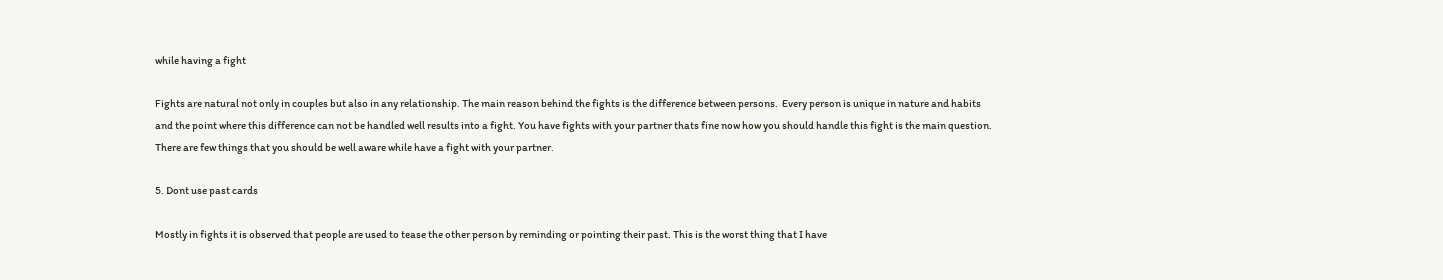while having a fight

Fights are natural not only in couples but also in any relationship. The main reason behind the fights is the difference between persons.  Every person is unique in nature and habits and the point where this difference can not be handled well results into a fight. You have fights with your partner thats fine now how you should handle this fight is the main question.  There are few things that you should be well aware while have a fight with your partner.

5. Dont use past cards

Mostly in fights it is observed that people are used to tease the other person by reminding or pointing their past. This is the worst thing that I have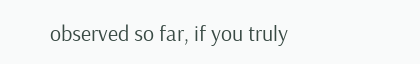observed so far, if you truly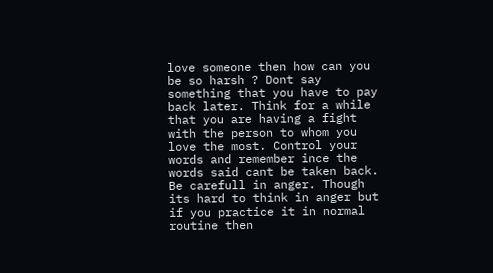love someone then how can you be so harsh ? Dont say something that you have to pay back later. Think for a while that you are having a fight with the person to whom you love the most. Control your words and remember ince the words said cant be taken back. Be carefull in anger. Though its hard to think in anger but if you practice it in normal routine then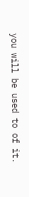you will be used to of it.